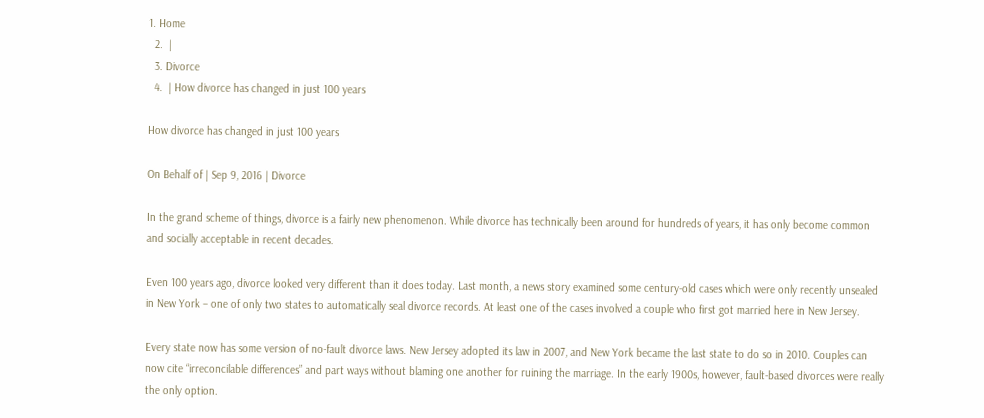1. Home
  2.  |
  3. Divorce
  4.  | How divorce has changed in just 100 years

How divorce has changed in just 100 years

On Behalf of | Sep 9, 2016 | Divorce

In the grand scheme of things, divorce is a fairly new phenomenon. While divorce has technically been around for hundreds of years, it has only become common and socially acceptable in recent decades.

Even 100 years ago, divorce looked very different than it does today. Last month, a news story examined some century-old cases which were only recently unsealed in New York – one of only two states to automatically seal divorce records. At least one of the cases involved a couple who first got married here in New Jersey.

Every state now has some version of no-fault divorce laws. New Jersey adopted its law in 2007, and New York became the last state to do so in 2010. Couples can now cite “irreconcilable differences” and part ways without blaming one another for ruining the marriage. In the early 1900s, however, fault-based divorces were really the only option.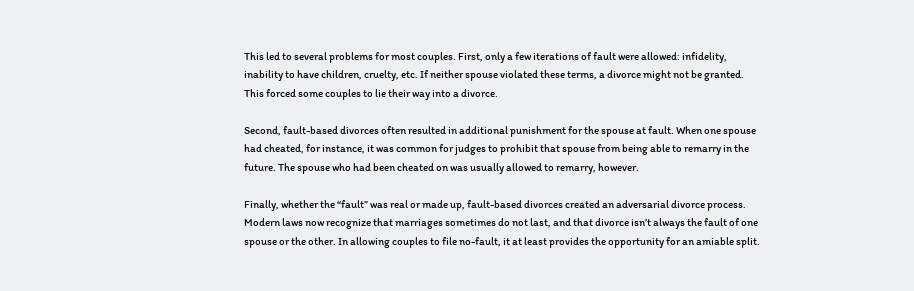This led to several problems for most couples. First, only a few iterations of fault were allowed: infidelity, inability to have children, cruelty, etc. If neither spouse violated these terms, a divorce might not be granted. This forced some couples to lie their way into a divorce.

Second, fault-based divorces often resulted in additional punishment for the spouse at fault. When one spouse had cheated, for instance, it was common for judges to prohibit that spouse from being able to remarry in the future. The spouse who had been cheated on was usually allowed to remarry, however.

Finally, whether the “fault” was real or made up, fault-based divorces created an adversarial divorce process. Modern laws now recognize that marriages sometimes do not last, and that divorce isn’t always the fault of one spouse or the other. In allowing couples to file no-fault, it at least provides the opportunity for an amiable split.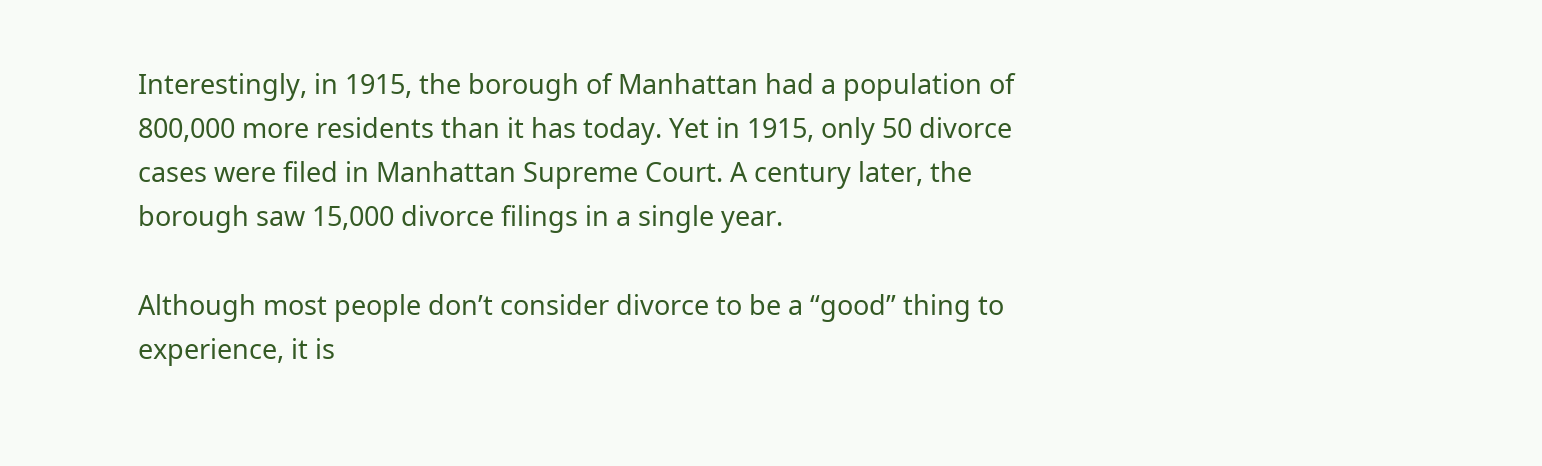Interestingly, in 1915, the borough of Manhattan had a population of 800,000 more residents than it has today. Yet in 1915, only 50 divorce cases were filed in Manhattan Supreme Court. A century later, the borough saw 15,000 divorce filings in a single year.

Although most people don’t consider divorce to be a “good” thing to experience, it is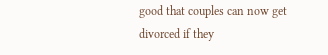good that couples can now get divorced if they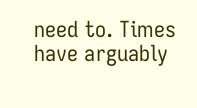need to. Times have arguably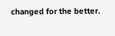changed for the better.